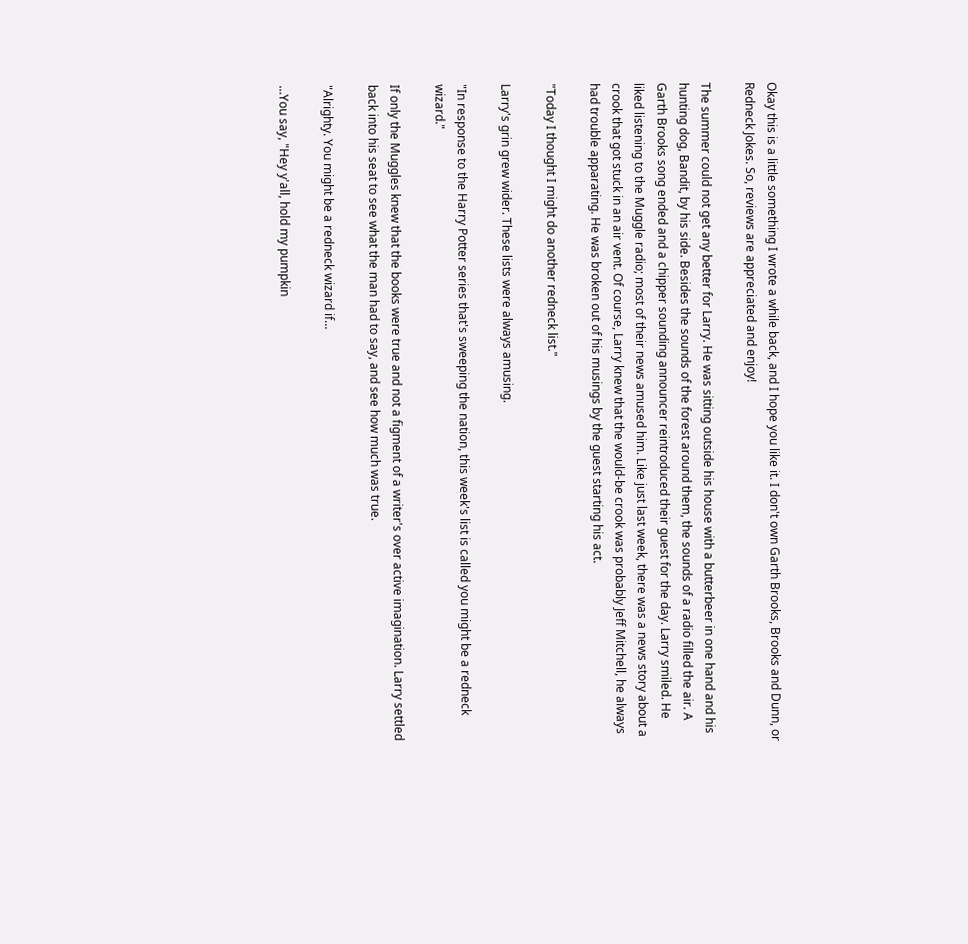Okay this is a little something I wrote a while back, and I hope you like it. I don't own Garth Brooks, Brooks and Dunn, or Redneck Jokes. So, reviews are appreciated and enjoy!

The summer could not get any better for Larry. He was sitting outside his house with a butterbeer in one hand and his hunting dog, Bandit, by his side. Besides the sounds of the forest around them, the sounds of a radio filled the air. A Garth Brooks song ended and a chipper sounding announcer reintroduced their guest for the day. Larry smiled. He liked listening to the Muggle radio; most of their news amused him. Like just last week, there was a news story about a crook that got stuck in an air vent. Of course, Larry knew that the would-be crook was probably Jeff Mitchell, he always had trouble apparating. He was broken out of his musings by the guest starting his act.

"Today I thought I might do another redneck list."

Larry's grin grew wider. These lists were always amusing.

"In response to the Harry Potter series that's sweeping the nation, this week's list is called you might be a redneck wizard."

If only the Muggles knew that the books were true and not a figment of a writer's over active imagination. Larry settled back into his seat to see what the man had to say, and see how much was true.

"Alrighty. You might be a redneck wizard if…

…You say, "Hey y'all, hold my pumpkin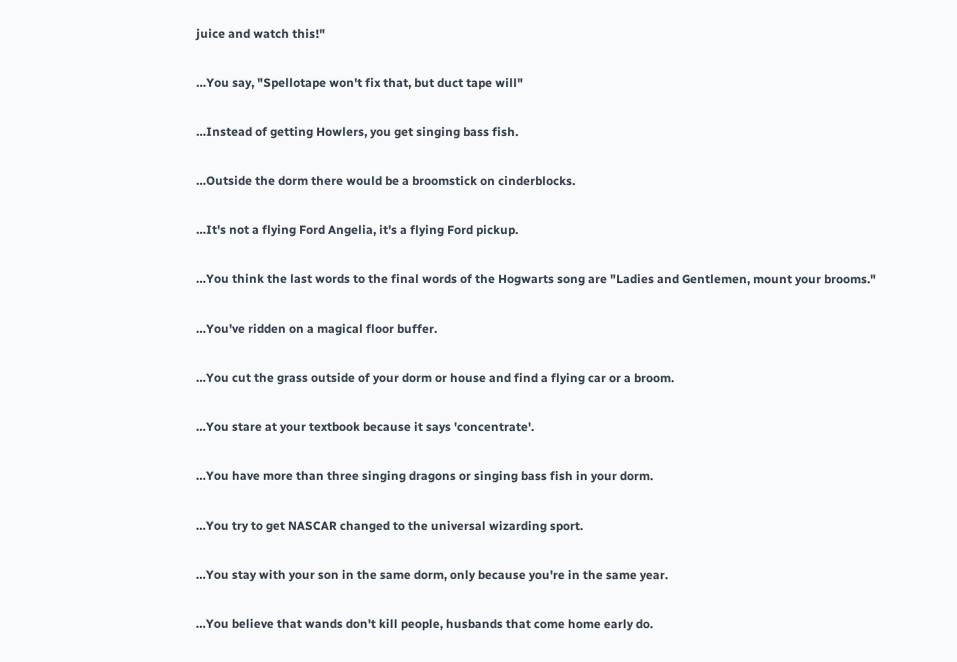juice and watch this!"

…You say, "Spellotape won't fix that, but duct tape will"

…Instead of getting Howlers, you get singing bass fish.

…Outside the dorm there would be a broomstick on cinderblocks.

…It's not a flying Ford Angelia, it's a flying Ford pickup.

…You think the last words to the final words of the Hogwarts song are "Ladies and Gentlemen, mount your brooms."

…You've ridden on a magical floor buffer.

…You cut the grass outside of your dorm or house and find a flying car or a broom.

…You stare at your textbook because it says 'concentrate'.

…You have more than three singing dragons or singing bass fish in your dorm.

…You try to get NASCAR changed to the universal wizarding sport.

…You stay with your son in the same dorm, only because you're in the same year.

…You believe that wands don't kill people, husbands that come home early do.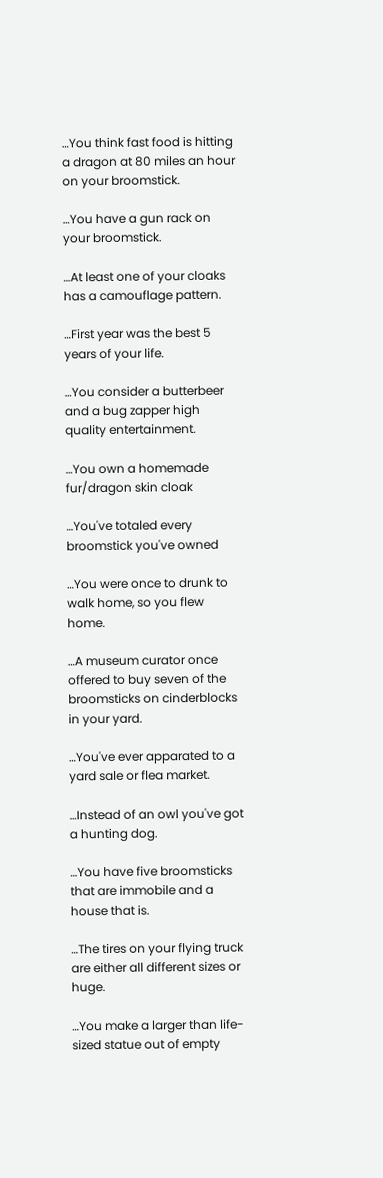…You think fast food is hitting a dragon at 80 miles an hour on your broomstick.

…You have a gun rack on your broomstick.

…At least one of your cloaks has a camouflage pattern.

…First year was the best 5 years of your life.

…You consider a butterbeer and a bug zapper high quality entertainment.

…You own a homemade fur/dragon skin cloak

…You've totaled every broomstick you've owned

…You were once to drunk to walk home, so you flew home.

…A museum curator once offered to buy seven of the broomsticks on cinderblocks in your yard.

…You've ever apparated to a yard sale or flea market.

…Instead of an owl you've got a hunting dog.

…You have five broomsticks that are immobile and a house that is.

…The tires on your flying truck are either all different sizes or huge.

…You make a larger than life-sized statue out of empty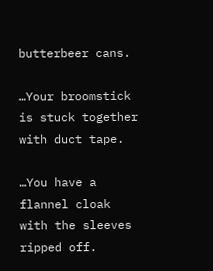butterbeer cans.

…Your broomstick is stuck together with duct tape.

…You have a flannel cloak with the sleeves ripped off.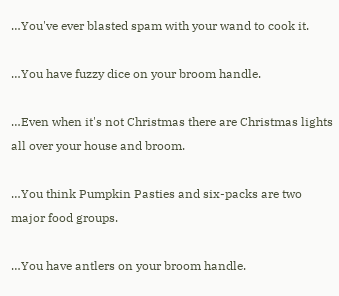…You've ever blasted spam with your wand to cook it.

…You have fuzzy dice on your broom handle.

…Even when it's not Christmas there are Christmas lights all over your house and broom.

…You think Pumpkin Pasties and six-packs are two major food groups.

…You have antlers on your broom handle.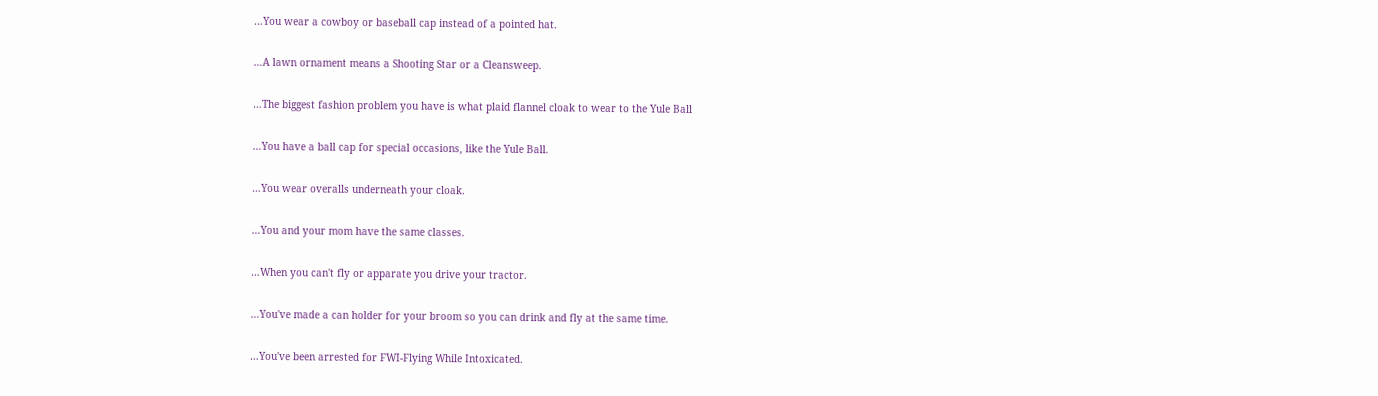…You wear a cowboy or baseball cap instead of a pointed hat.

…A lawn ornament means a Shooting Star or a Cleansweep.

…The biggest fashion problem you have is what plaid flannel cloak to wear to the Yule Ball

…You have a ball cap for special occasions, like the Yule Ball.

…You wear overalls underneath your cloak.

…You and your mom have the same classes.

…When you can't fly or apparate you drive your tractor.

…You've made a can holder for your broom so you can drink and fly at the same time.

…You've been arrested for FWI-Flying While Intoxicated.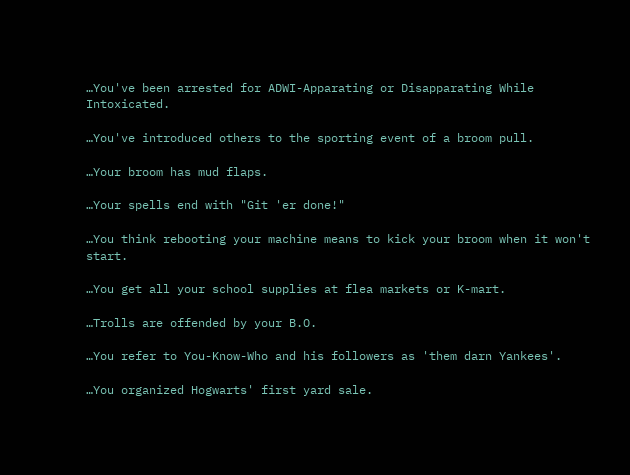…You've been arrested for ADWI-Apparating or Disapparating While Intoxicated.

…You've introduced others to the sporting event of a broom pull.

…Your broom has mud flaps.

…Your spells end with "Git 'er done!"

…You think rebooting your machine means to kick your broom when it won't start.

…You get all your school supplies at flea markets or K-mart.

…Trolls are offended by your B.O.

…You refer to You-Know-Who and his followers as 'them darn Yankees'.

…You organized Hogwarts' first yard sale.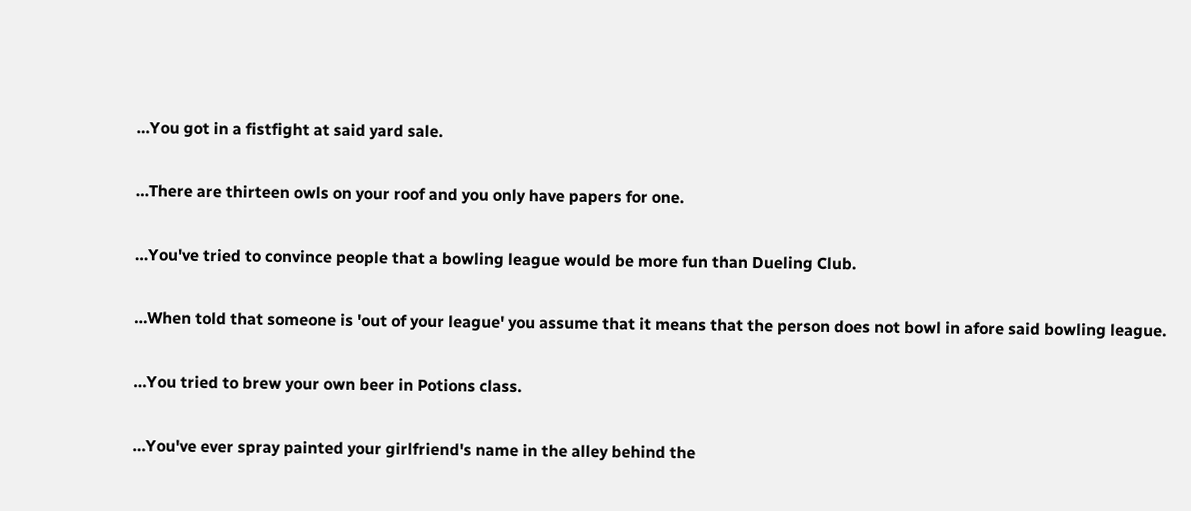…You got in a fistfight at said yard sale.

…There are thirteen owls on your roof and you only have papers for one.

…You've tried to convince people that a bowling league would be more fun than Dueling Club.

…When told that someone is 'out of your league' you assume that it means that the person does not bowl in afore said bowling league.

…You tried to brew your own beer in Potions class.

…You've ever spray painted your girlfriend's name in the alley behind the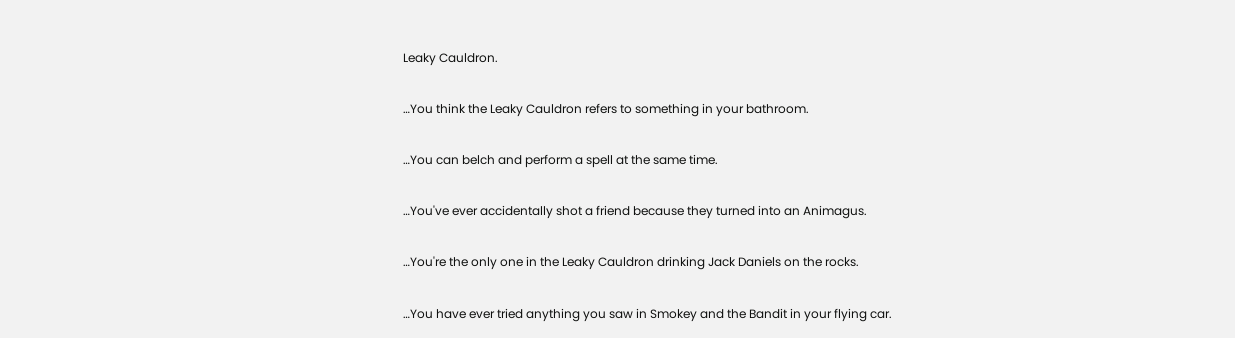Leaky Cauldron.

…You think the Leaky Cauldron refers to something in your bathroom.

…You can belch and perform a spell at the same time.

…You've ever accidentally shot a friend because they turned into an Animagus.

…You're the only one in the Leaky Cauldron drinking Jack Daniels on the rocks.

…You have ever tried anything you saw in Smokey and the Bandit in your flying car.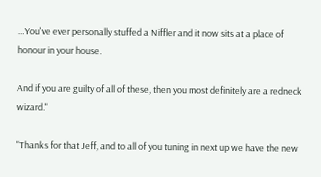…You've ever personally stuffed a Niffler and it now sits at a place of honour in your house.

And if you are guilty of all of these, then you most definitely are a redneck wizard."

"Thanks for that Jeff, and to all of you tuning in next up we have the new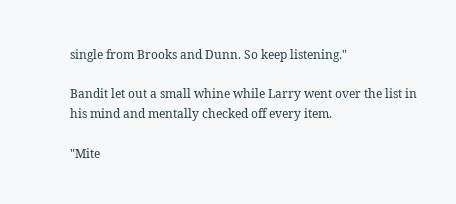single from Brooks and Dunn. So keep listening."

Bandit let out a small whine while Larry went over the list in his mind and mentally checked off every item.

"Mite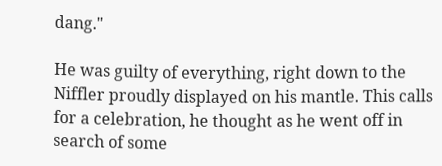dang."

He was guilty of everything, right down to the Niffler proudly displayed on his mantle. This calls for a celebration, he thought as he went off in search of some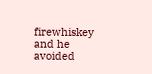firewhiskey and he avoided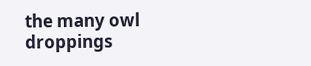the many owl droppings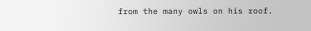from the many owls on his roof.